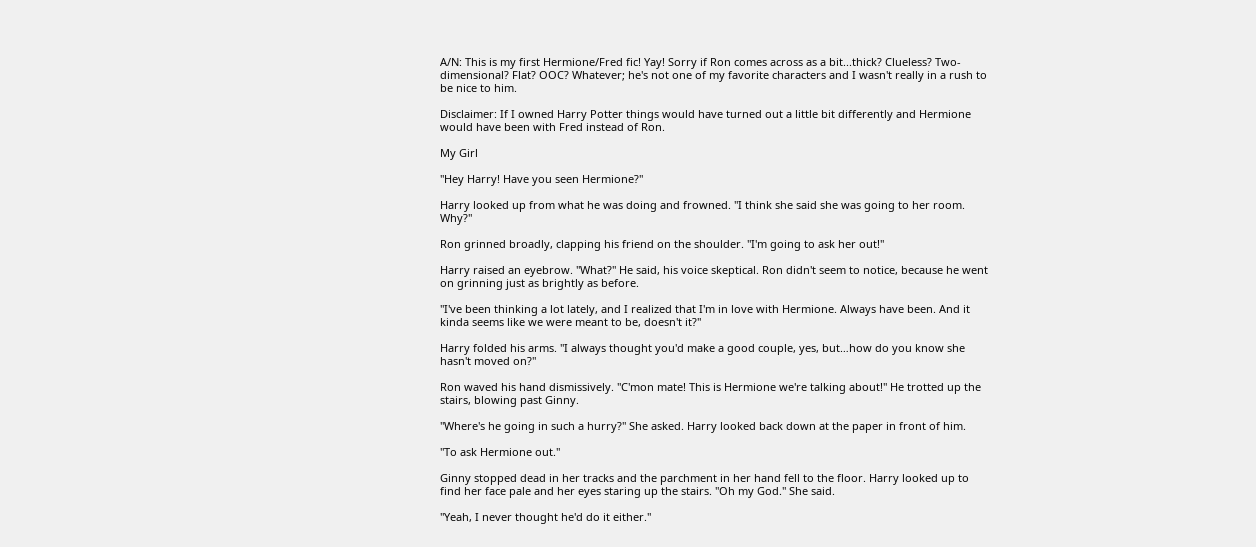A/N: This is my first Hermione/Fred fic! Yay! Sorry if Ron comes across as a bit...thick? Clueless? Two-dimensional? Flat? OOC? Whatever; he's not one of my favorite characters and I wasn't really in a rush to be nice to him.

Disclaimer: If I owned Harry Potter things would have turned out a little bit differently and Hermione would have been with Fred instead of Ron.

My Girl

"Hey Harry! Have you seen Hermione?"

Harry looked up from what he was doing and frowned. "I think she said she was going to her room. Why?"

Ron grinned broadly, clapping his friend on the shoulder. "I'm going to ask her out!"

Harry raised an eyebrow. "What?" He said, his voice skeptical. Ron didn't seem to notice, because he went on grinning just as brightly as before.

"I've been thinking a lot lately, and I realized that I'm in love with Hermione. Always have been. And it kinda seems like we were meant to be, doesn't it?"

Harry folded his arms. "I always thought you'd make a good couple, yes, but…how do you know she hasn't moved on?"

Ron waved his hand dismissively. "C'mon mate! This is Hermione we're talking about!" He trotted up the stairs, blowing past Ginny.

"Where's he going in such a hurry?" She asked. Harry looked back down at the paper in front of him.

"To ask Hermione out."

Ginny stopped dead in her tracks and the parchment in her hand fell to the floor. Harry looked up to find her face pale and her eyes staring up the stairs. "Oh my God." She said.

"Yeah, I never thought he'd do it either."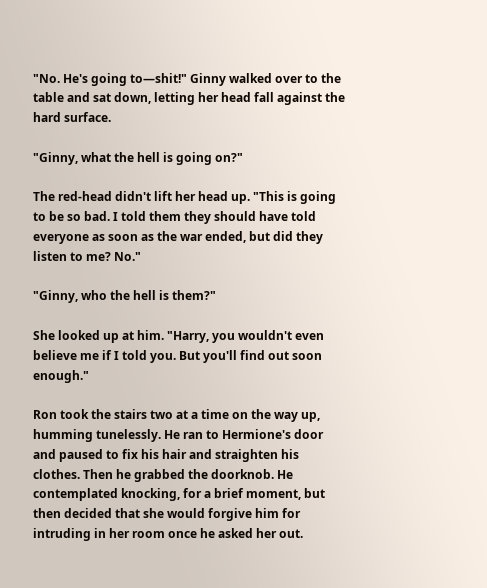"No. He's going to—shit!" Ginny walked over to the table and sat down, letting her head fall against the hard surface.

"Ginny, what the hell is going on?"

The red-head didn't lift her head up. "This is going to be so bad. I told them they should have told everyone as soon as the war ended, but did they listen to me? No."

"Ginny, who the hell is them?"

She looked up at him. "Harry, you wouldn't even believe me if I told you. But you'll find out soon enough."

Ron took the stairs two at a time on the way up, humming tunelessly. He ran to Hermione's door and paused to fix his hair and straighten his clothes. Then he grabbed the doorknob. He contemplated knocking, for a brief moment, but then decided that she would forgive him for intruding in her room once he asked her out.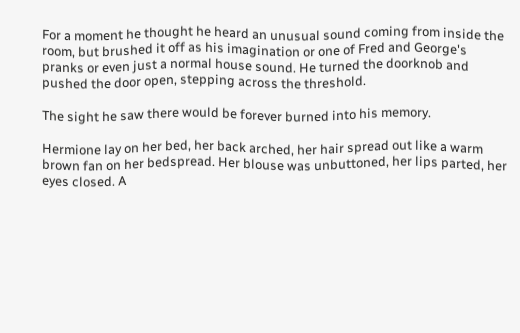For a moment he thought he heard an unusual sound coming from inside the room, but brushed it off as his imagination or one of Fred and George's pranks or even just a normal house sound. He turned the doorknob and pushed the door open, stepping across the threshold.

The sight he saw there would be forever burned into his memory.

Hermione lay on her bed, her back arched, her hair spread out like a warm brown fan on her bedspread. Her blouse was unbuttoned, her lips parted, her eyes closed. A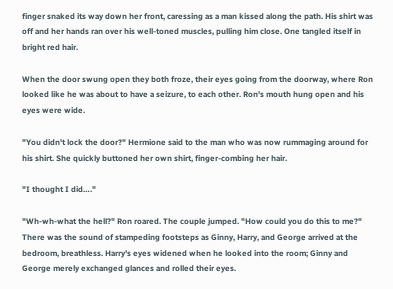finger snaked its way down her front, caressing as a man kissed along the path. His shirt was off and her hands ran over his well-toned muscles, pulling him close. One tangled itself in bright red hair.

When the door swung open they both froze, their eyes going from the doorway, where Ron looked like he was about to have a seizure, to each other. Ron's mouth hung open and his eyes were wide.

"You didn't lock the door?" Hermione said to the man who was now rummaging around for his shirt. She quickly buttoned her own shirt, finger-combing her hair.

"I thought I did…."

"Wh-wh-what the hell?" Ron roared. The couple jumped. "How could you do this to me?" There was the sound of stampeding footsteps as Ginny, Harry, and George arrived at the bedroom, breathless. Harry's eyes widened when he looked into the room; Ginny and George merely exchanged glances and rolled their eyes.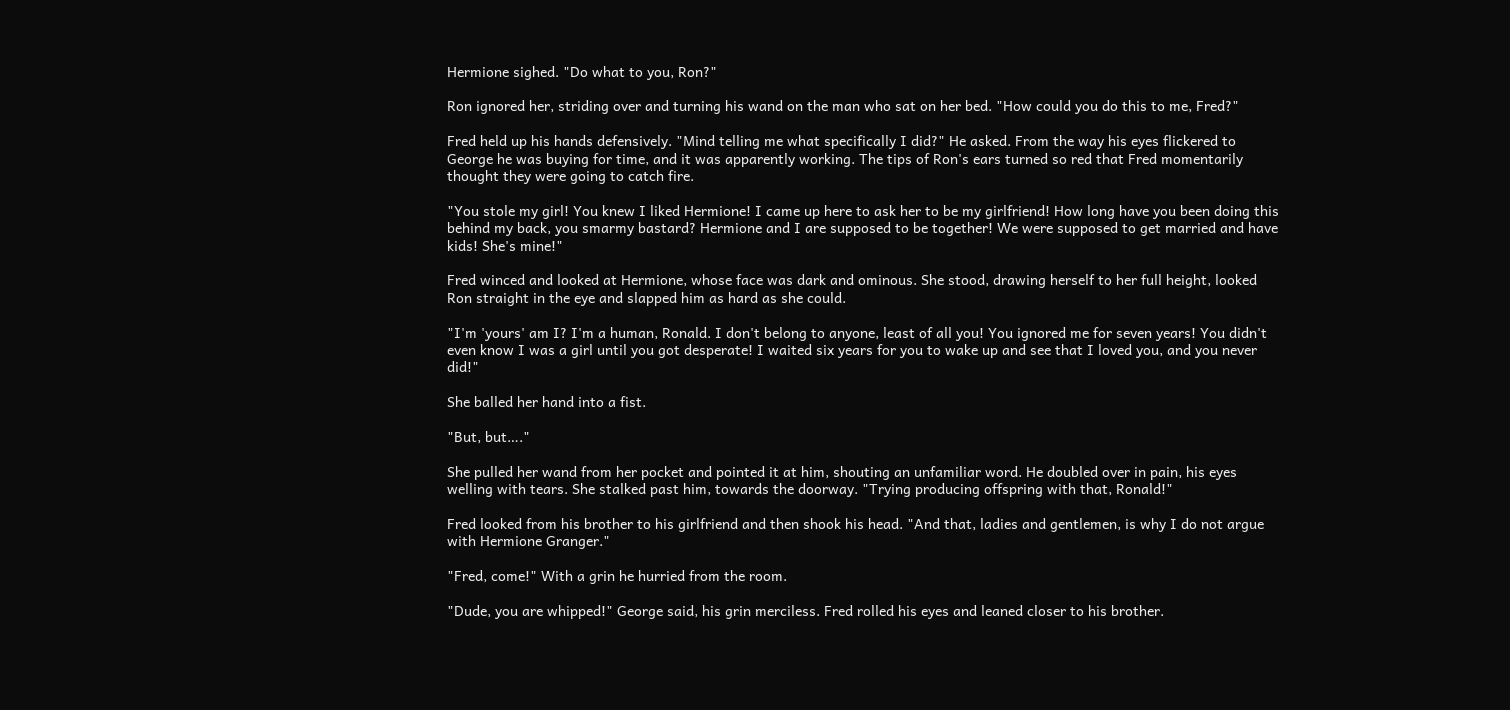Hermione sighed. "Do what to you, Ron?"

Ron ignored her, striding over and turning his wand on the man who sat on her bed. "How could you do this to me, Fred?"

Fred held up his hands defensively. "Mind telling me what specifically I did?" He asked. From the way his eyes flickered to George he was buying for time, and it was apparently working. The tips of Ron's ears turned so red that Fred momentarily thought they were going to catch fire.

"You stole my girl! You knew I liked Hermione! I came up here to ask her to be my girlfriend! How long have you been doing this behind my back, you smarmy bastard? Hermione and I are supposed to be together! We were supposed to get married and have kids! She's mine!"

Fred winced and looked at Hermione, whose face was dark and ominous. She stood, drawing herself to her full height, looked Ron straight in the eye and slapped him as hard as she could.

"I'm 'yours' am I? I'm a human, Ronald. I don't belong to anyone, least of all you! You ignored me for seven years! You didn't even know I was a girl until you got desperate! I waited six years for you to wake up and see that I loved you, and you never did!"

She balled her hand into a fist.

"But, but…."

She pulled her wand from her pocket and pointed it at him, shouting an unfamiliar word. He doubled over in pain, his eyes welling with tears. She stalked past him, towards the doorway. "Trying producing offspring with that, Ronald!"

Fred looked from his brother to his girlfriend and then shook his head. "And that, ladies and gentlemen, is why I do not argue with Hermione Granger."

"Fred, come!" With a grin he hurried from the room.

"Dude, you are whipped!" George said, his grin merciless. Fred rolled his eyes and leaned closer to his brother.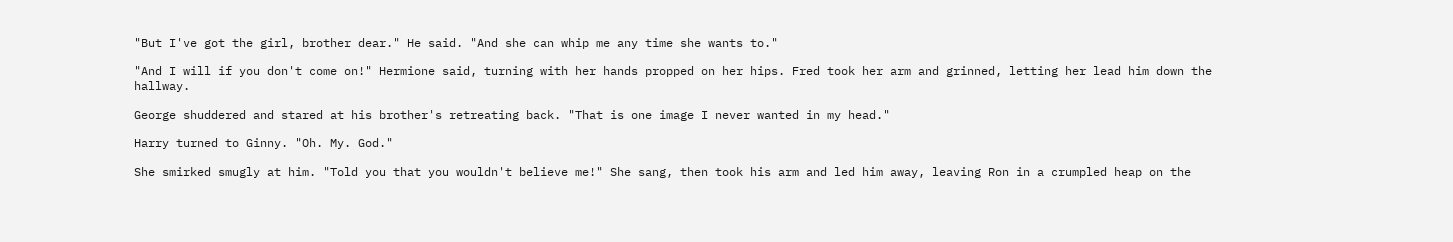"But I've got the girl, brother dear." He said. "And she can whip me any time she wants to."

"And I will if you don't come on!" Hermione said, turning with her hands propped on her hips. Fred took her arm and grinned, letting her lead him down the hallway.

George shuddered and stared at his brother's retreating back. "That is one image I never wanted in my head."

Harry turned to Ginny. "Oh. My. God."

She smirked smugly at him. "Told you that you wouldn't believe me!" She sang, then took his arm and led him away, leaving Ron in a crumpled heap on the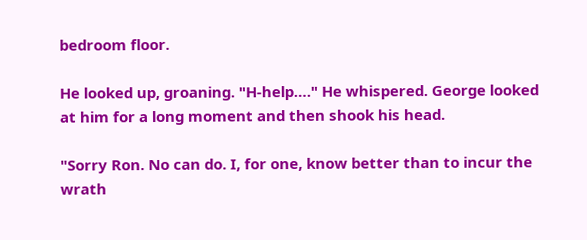bedroom floor.

He looked up, groaning. "H-help…." He whispered. George looked at him for a long moment and then shook his head.

"Sorry Ron. No can do. I, for one, know better than to incur the wrath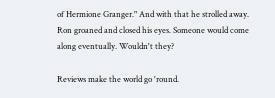of Hermione Granger." And with that he strolled away. Ron groaned and closed his eyes. Someone would come along eventually. Wouldn't they?

Reviews make the world go 'round.